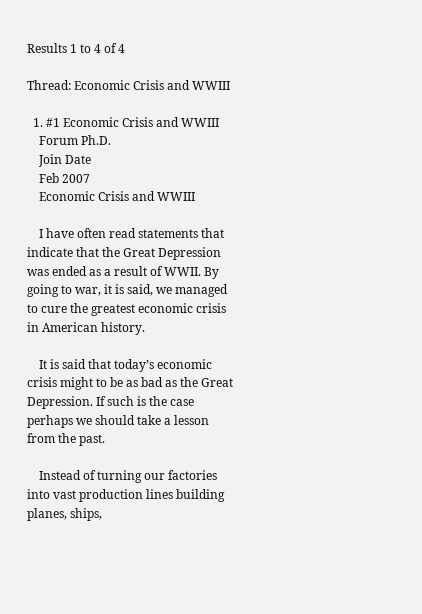Results 1 to 4 of 4

Thread: Economic Crisis and WWIII

  1. #1 Economic Crisis and WWIII
    Forum Ph.D.
    Join Date
    Feb 2007
    Economic Crisis and WWIII

    I have often read statements that indicate that the Great Depression was ended as a result of WWII. By going to war, it is said, we managed to cure the greatest economic crisis in American history.

    It is said that today’s economic crisis might to be as bad as the Great Depression. If such is the case perhaps we should take a lesson from the past.

    Instead of turning our factories into vast production lines building planes, ships,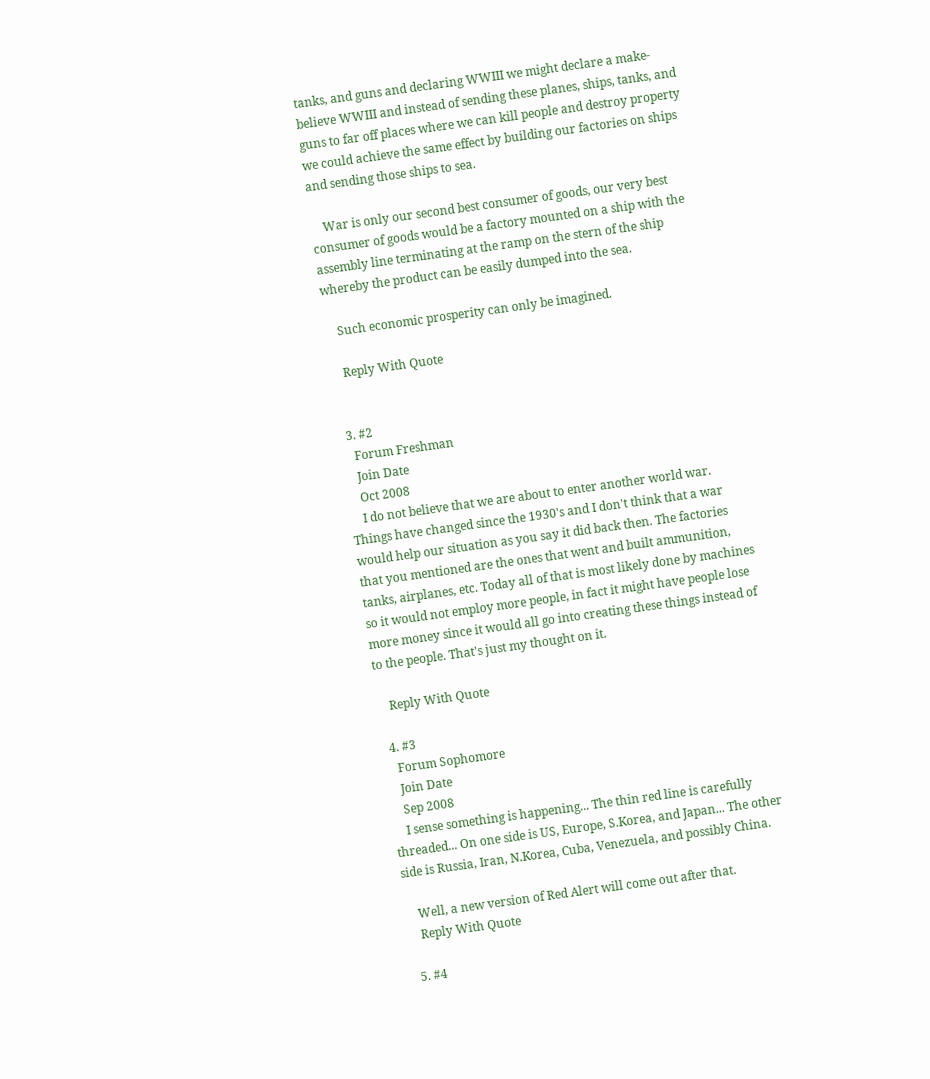tanks, and guns and declaring WWIII we might declare a make-believe WWIII and instead of sending these planes, ships, tanks, and guns to far off places where we can kill people and destroy property we could achieve the same effect by building our factories on ships and sending those ships to sea.

    War is only our second best consumer of goods, our very best consumer of goods would be a factory mounted on a ship with the assembly line terminating at the ramp on the stern of the ship whereby the product can be easily dumped into the sea.

    Such economic prosperity can only be imagined.

    Reply With Quote


  3. #2
    Forum Freshman
    Join Date
    Oct 2008
    I do not believe that we are about to enter another world war. Things have changed since the 1930's and I don't think that a war would help our situation as you say it did back then. The factories that you mentioned are the ones that went and built ammunition, tanks, airplanes, etc. Today all of that is most likely done by machines so it would not employ more people, in fact it might have people lose more money since it would all go into creating these things instead of to the people. That's just my thought on it.

    Reply With Quote

  4. #3
    Forum Sophomore
    Join Date
    Sep 2008
    I sense something is happening... The thin red line is carefully threaded... On one side is US, Europe, S.Korea, and Japan... The other side is Russia, Iran, N.Korea, Cuba, Venezuela, and possibly China.

    Well, a new version of Red Alert will come out after that.
    Reply With Quote

  5. #4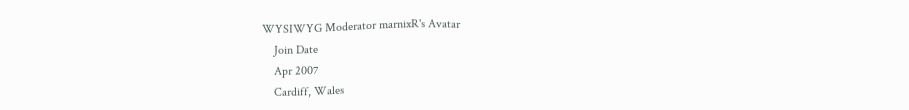WYSIWYG Moderator marnixR's Avatar
    Join Date
    Apr 2007
    Cardiff, Wales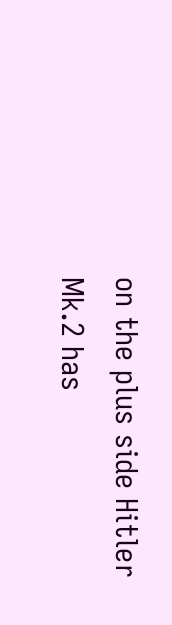on the plus side Hitler Mk.2 has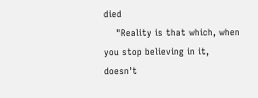died
    "Reality is that which, when you stop believing in it, doesn't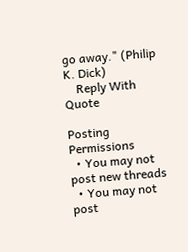go away." (Philip K. Dick)
    Reply With Quote

Posting Permissions
  • You may not post new threads
  • You may not post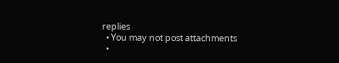replies
  • You may not post attachments
  •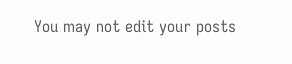You may not edit your posts